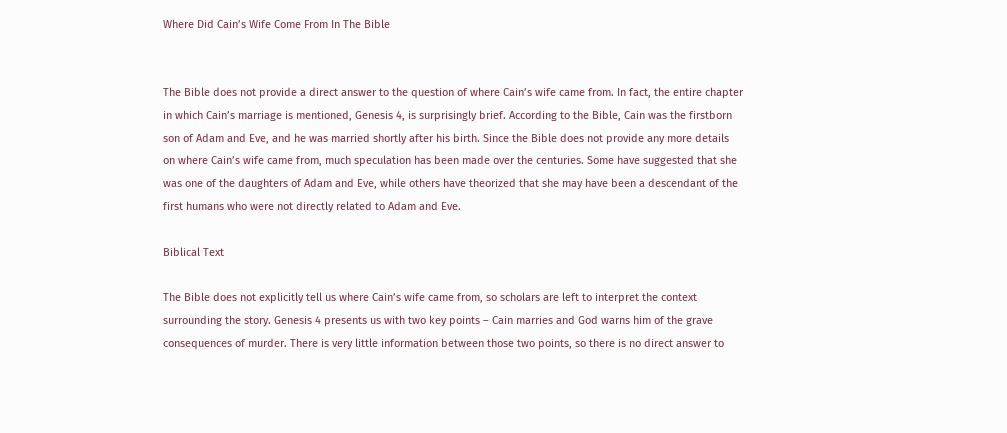Where Did Cain’s Wife Come From In The Bible


The Bible does not provide a direct answer to the question of where Cain’s wife came from. In fact, the entire chapter in which Cain’s marriage is mentioned, Genesis 4, is surprisingly brief. According to the Bible, Cain was the firstborn son of Adam and Eve, and he was married shortly after his birth. Since the Bible does not provide any more details on where Cain’s wife came from, much speculation has been made over the centuries. Some have suggested that she was one of the daughters of Adam and Eve, while others have theorized that she may have been a descendant of the first humans who were not directly related to Adam and Eve.

Biblical Text

The Bible does not explicitly tell us where Cain’s wife came from, so scholars are left to interpret the context surrounding the story. Genesis 4 presents us with two key points – Cain marries and God warns him of the grave consequences of murder. There is very little information between those two points, so there is no direct answer to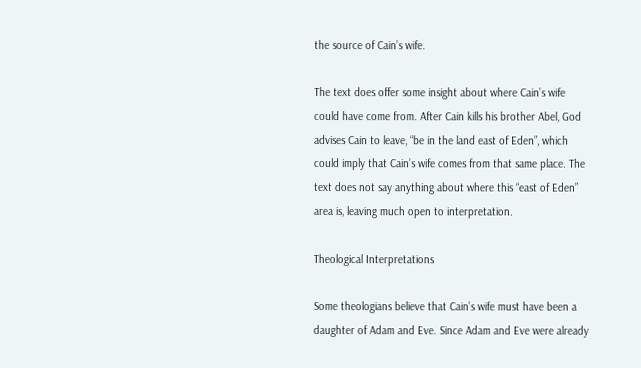the source of Cain’s wife.

The text does offer some insight about where Cain’s wife could have come from. After Cain kills his brother Abel, God advises Cain to leave, “be in the land east of Eden”, which could imply that Cain’s wife comes from that same place. The text does not say anything about where this “east of Eden” area is, leaving much open to interpretation.

Theological Interpretations

Some theologians believe that Cain’s wife must have been a daughter of Adam and Eve. Since Adam and Eve were already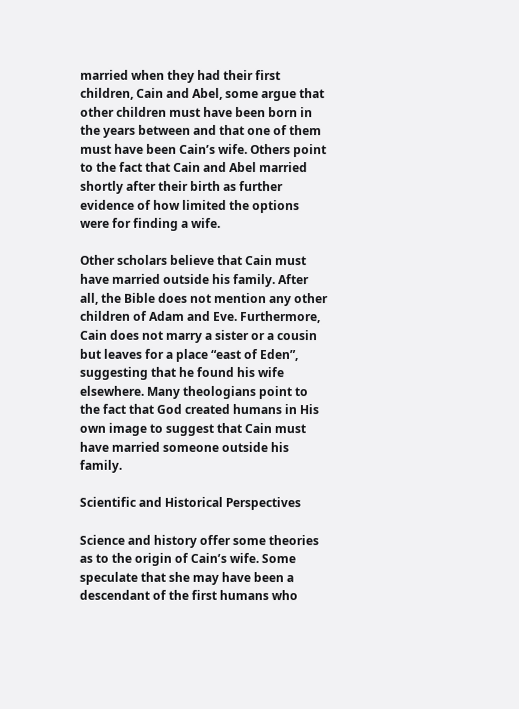married when they had their first children, Cain and Abel, some argue that other children must have been born in the years between and that one of them must have been Cain’s wife. Others point to the fact that Cain and Abel married shortly after their birth as further evidence of how limited the options were for finding a wife.

Other scholars believe that Cain must have married outside his family. After all, the Bible does not mention any other children of Adam and Eve. Furthermore, Cain does not marry a sister or a cousin but leaves for a place “east of Eden”, suggesting that he found his wife elsewhere. Many theologians point to the fact that God created humans in His own image to suggest that Cain must have married someone outside his family.

Scientific and Historical Perspectives

Science and history offer some theories as to the origin of Cain’s wife. Some speculate that she may have been a descendant of the first humans who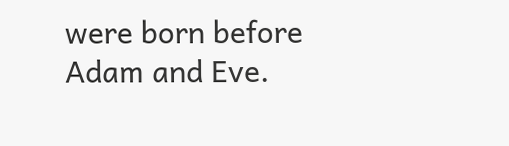were born before Adam and Eve.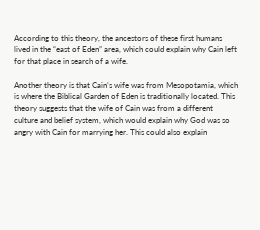According to this theory, the ancestors of these first humans lived in the “east of Eden” area, which could explain why Cain left for that place in search of a wife.

Another theory is that Cain’s wife was from Mesopotamia, which is where the Biblical Garden of Eden is traditionally located. This theory suggests that the wife of Cain was from a different culture and belief system, which would explain why God was so angry with Cain for marrying her. This could also explain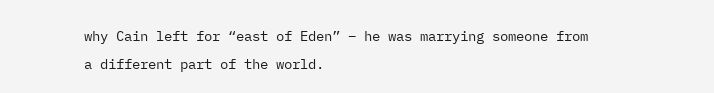why Cain left for “east of Eden” – he was marrying someone from a different part of the world.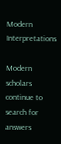Modern Interpretations

Modern scholars continue to search for answers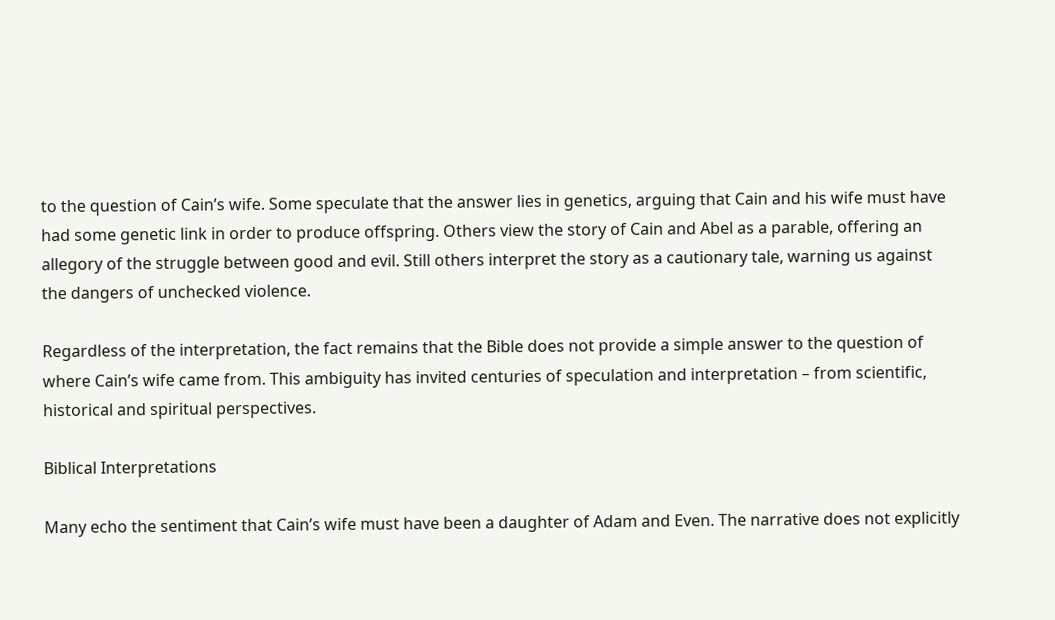to the question of Cain’s wife. Some speculate that the answer lies in genetics, arguing that Cain and his wife must have had some genetic link in order to produce offspring. Others view the story of Cain and Abel as a parable, offering an allegory of the struggle between good and evil. Still others interpret the story as a cautionary tale, warning us against the dangers of unchecked violence.

Regardless of the interpretation, the fact remains that the Bible does not provide a simple answer to the question of where Cain’s wife came from. This ambiguity has invited centuries of speculation and interpretation – from scientific, historical and spiritual perspectives.

Biblical Interpretations

Many echo the sentiment that Cain’s wife must have been a daughter of Adam and Even. The narrative does not explicitly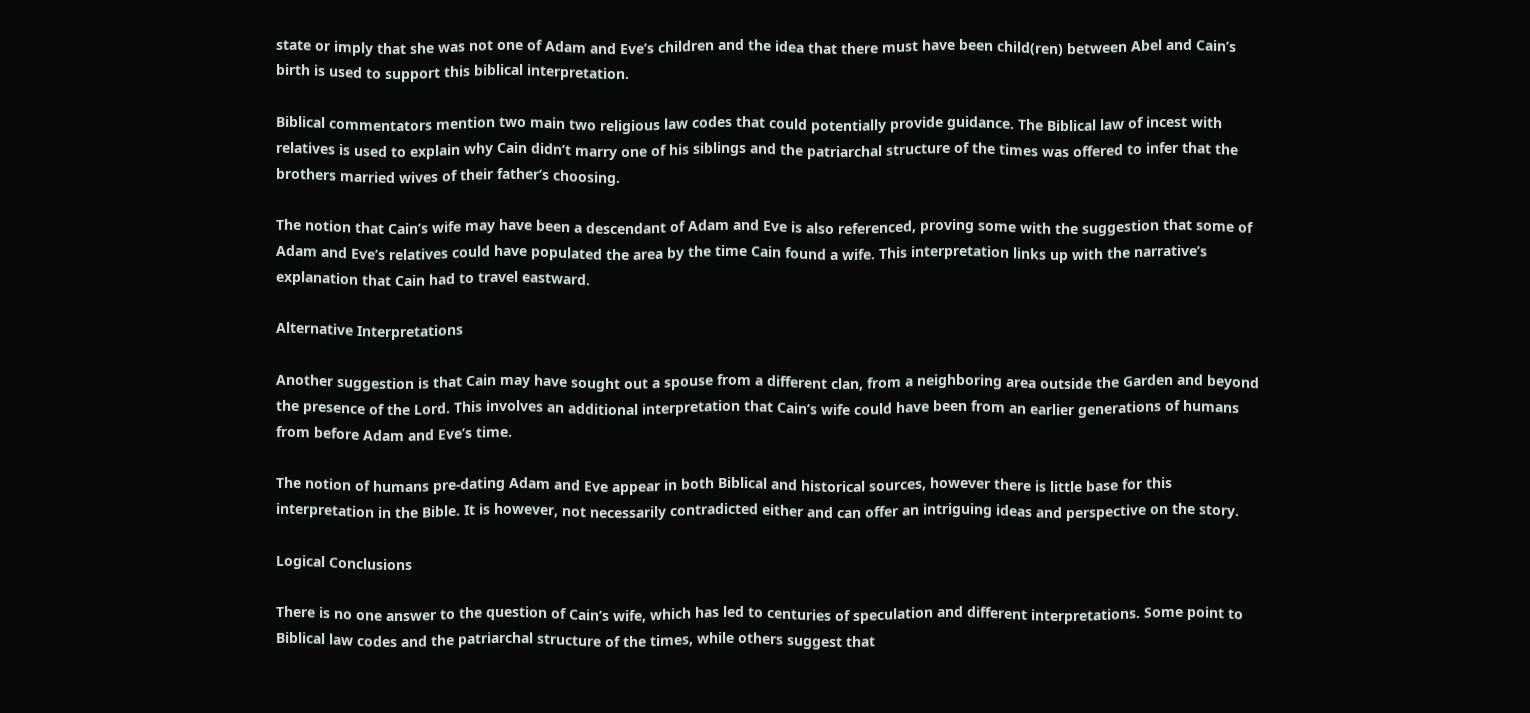state or imply that she was not one of Adam and Eve’s children and the idea that there must have been child(ren) between Abel and Cain’s birth is used to support this biblical interpretation.

Biblical commentators mention two main two religious law codes that could potentially provide guidance. The Biblical law of incest with relatives is used to explain why Cain didn’t marry one of his siblings and the patriarchal structure of the times was offered to infer that the brothers married wives of their father’s choosing.

The notion that Cain’s wife may have been a descendant of Adam and Eve is also referenced, proving some with the suggestion that some of Adam and Eve’s relatives could have populated the area by the time Cain found a wife. This interpretation links up with the narrative’s explanation that Cain had to travel eastward.

Alternative Interpretations

Another suggestion is that Cain may have sought out a spouse from a different clan, from a neighboring area outside the Garden and beyond the presence of the Lord. This involves an additional interpretation that Cain’s wife could have been from an earlier generations of humans from before Adam and Eve’s time.

The notion of humans pre-dating Adam and Eve appear in both Biblical and historical sources, however there is little base for this interpretation in the Bible. It is however, not necessarily contradicted either and can offer an intriguing ideas and perspective on the story.

Logical Conclusions

There is no one answer to the question of Cain’s wife, which has led to centuries of speculation and different interpretations. Some point to Biblical law codes and the patriarchal structure of the times, while others suggest that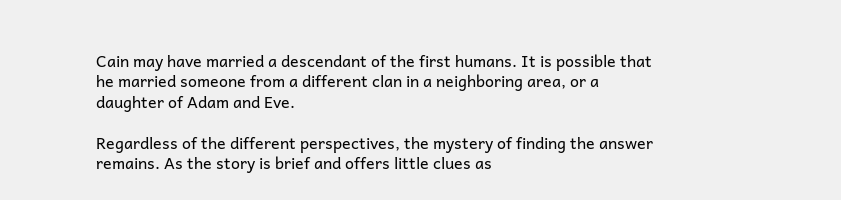Cain may have married a descendant of the first humans. It is possible that he married someone from a different clan in a neighboring area, or a daughter of Adam and Eve.

Regardless of the different perspectives, the mystery of finding the answer remains. As the story is brief and offers little clues as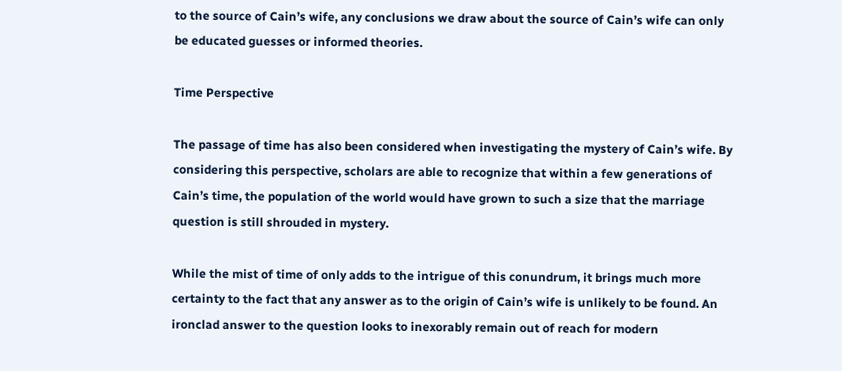to the source of Cain’s wife, any conclusions we draw about the source of Cain’s wife can only be educated guesses or informed theories.

Time Perspective

The passage of time has also been considered when investigating the mystery of Cain’s wife. By considering this perspective, scholars are able to recognize that within a few generations of Cain’s time, the population of the world would have grown to such a size that the marriage question is still shrouded in mystery.

While the mist of time of only adds to the intrigue of this conundrum, it brings much more certainty to the fact that any answer as to the origin of Cain’s wife is unlikely to be found. An ironclad answer to the question looks to inexorably remain out of reach for modern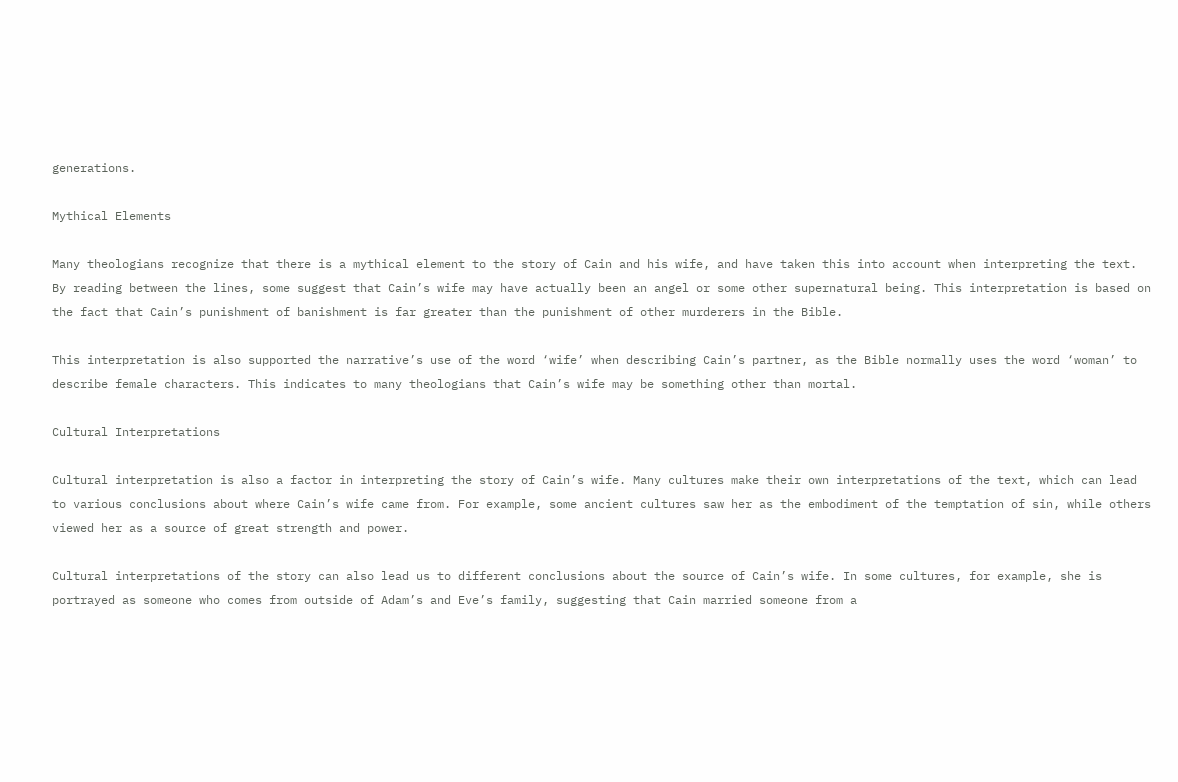generations.

Mythical Elements

Many theologians recognize that there is a mythical element to the story of Cain and his wife, and have taken this into account when interpreting the text. By reading between the lines, some suggest that Cain’s wife may have actually been an angel or some other supernatural being. This interpretation is based on the fact that Cain’s punishment of banishment is far greater than the punishment of other murderers in the Bible.

This interpretation is also supported the narrative’s use of the word ‘wife’ when describing Cain’s partner, as the Bible normally uses the word ‘woman’ to describe female characters. This indicates to many theologians that Cain’s wife may be something other than mortal.

Cultural Interpretations

Cultural interpretation is also a factor in interpreting the story of Cain’s wife. Many cultures make their own interpretations of the text, which can lead to various conclusions about where Cain’s wife came from. For example, some ancient cultures saw her as the embodiment of the temptation of sin, while others viewed her as a source of great strength and power.

Cultural interpretations of the story can also lead us to different conclusions about the source of Cain’s wife. In some cultures, for example, she is portrayed as someone who comes from outside of Adam’s and Eve’s family, suggesting that Cain married someone from a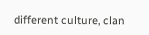different culture, clan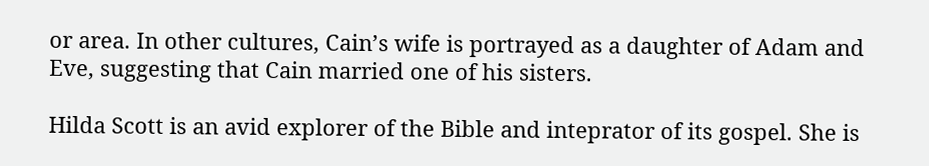or area. In other cultures, Cain’s wife is portrayed as a daughter of Adam and Eve, suggesting that Cain married one of his sisters.

Hilda Scott is an avid explorer of the Bible and inteprator of its gospel. She is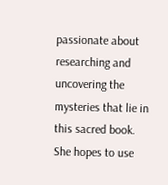passionate about researching and uncovering the mysteries that lie in this sacred book. She hopes to use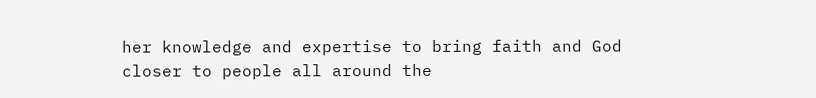her knowledge and expertise to bring faith and God closer to people all around the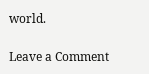world.

Leave a Comment